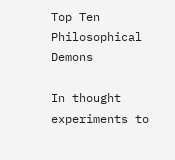Top Ten Philosophical Demons

In thought experiments to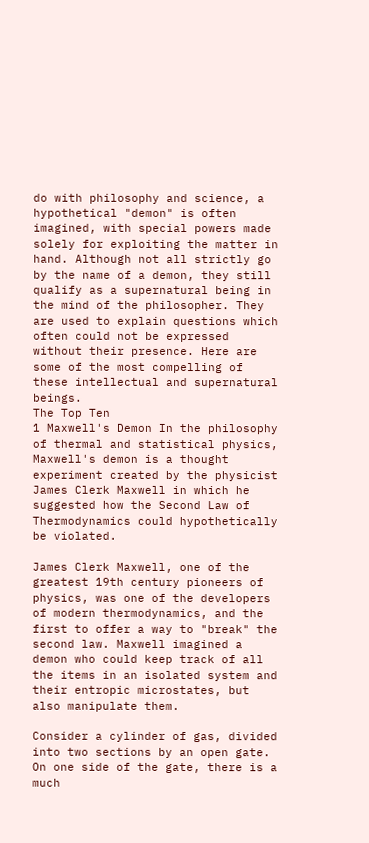do with philosophy and science, a hypothetical "demon" is often imagined, with special powers made solely for exploiting the matter in hand. Although not all strictly go by the name of a demon, they still qualify as a supernatural being in the mind of the philosopher. They are used to explain questions which often could not be expressed without their presence. Here are some of the most compelling of these intellectual and supernatural beings.
The Top Ten
1 Maxwell's Demon In the philosophy of thermal and statistical physics, Maxwell's demon is a thought experiment created by the physicist James Clerk Maxwell in which he suggested how the Second Law of Thermodynamics could hypothetically be violated.

James Clerk Maxwell, one of the greatest 19th century pioneers of physics, was one of the developers of modern thermodynamics, and the first to offer a way to "break" the second law. Maxwell imagined a demon who could keep track of all the items in an isolated system and their entropic microstates, but also manipulate them.

Consider a cylinder of gas, divided into two sections by an open gate. On one side of the gate, there is a much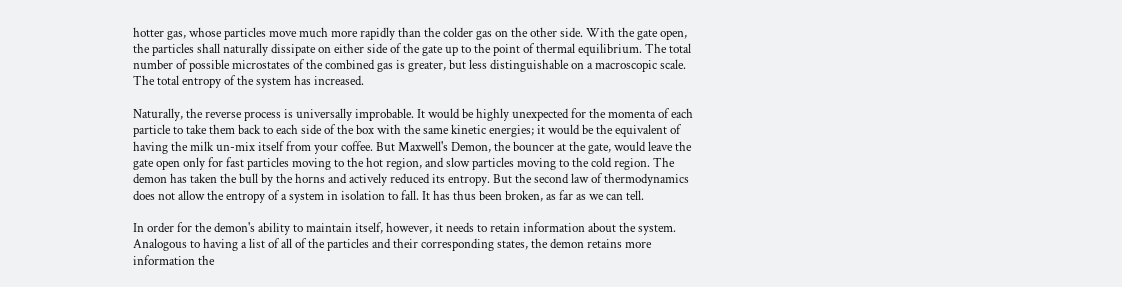hotter gas, whose particles move much more rapidly than the colder gas on the other side. With the gate open, the particles shall naturally dissipate on either side of the gate up to the point of thermal equilibrium. The total number of possible microstates of the combined gas is greater, but less distinguishable on a macroscopic scale. The total entropy of the system has increased.

Naturally, the reverse process is universally improbable. It would be highly unexpected for the momenta of each particle to take them back to each side of the box with the same kinetic energies; it would be the equivalent of having the milk un-mix itself from your coffee. But Maxwell's Demon, the bouncer at the gate, would leave the gate open only for fast particles moving to the hot region, and slow particles moving to the cold region. The demon has taken the bull by the horns and actively reduced its entropy. But the second law of thermodynamics does not allow the entropy of a system in isolation to fall. It has thus been broken, as far as we can tell.

In order for the demon's ability to maintain itself, however, it needs to retain information about the system. Analogous to having a list of all of the particles and their corresponding states, the demon retains more information the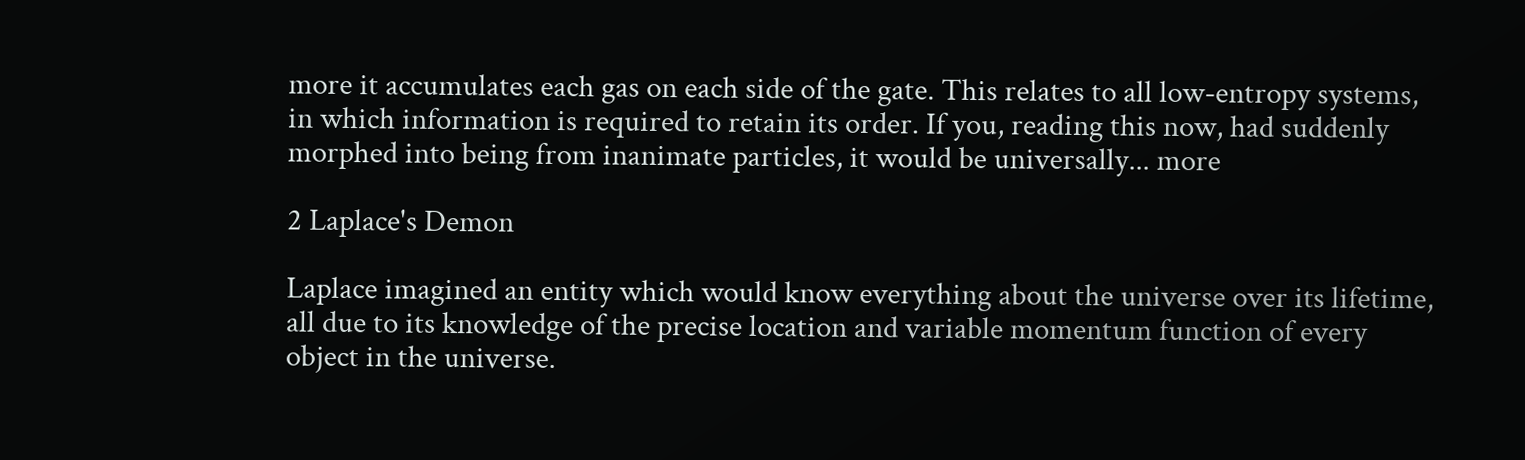more it accumulates each gas on each side of the gate. This relates to all low-entropy systems, in which information is required to retain its order. If you, reading this now, had suddenly morphed into being from inanimate particles, it would be universally... more

2 Laplace's Demon

Laplace imagined an entity which would know everything about the universe over its lifetime, all due to its knowledge of the precise location and variable momentum function of every object in the universe.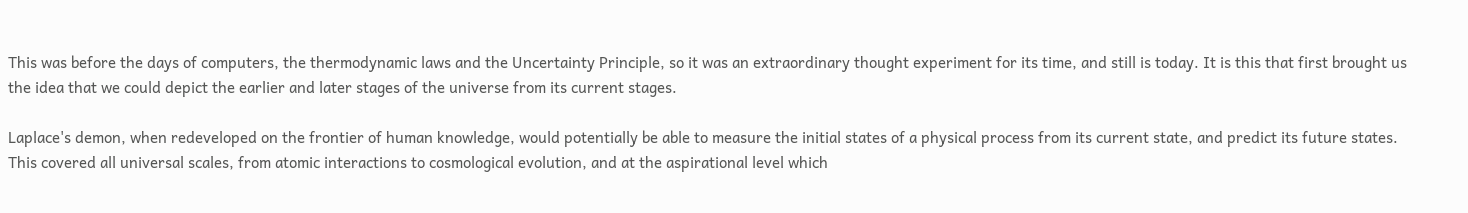This was before the days of computers, the thermodynamic laws and the Uncertainty Principle, so it was an extraordinary thought experiment for its time, and still is today. It is this that first brought us the idea that we could depict the earlier and later stages of the universe from its current stages.

Laplace's demon, when redeveloped on the frontier of human knowledge, would potentially be able to measure the initial states of a physical process from its current state, and predict its future states. This covered all universal scales, from atomic interactions to cosmological evolution, and at the aspirational level which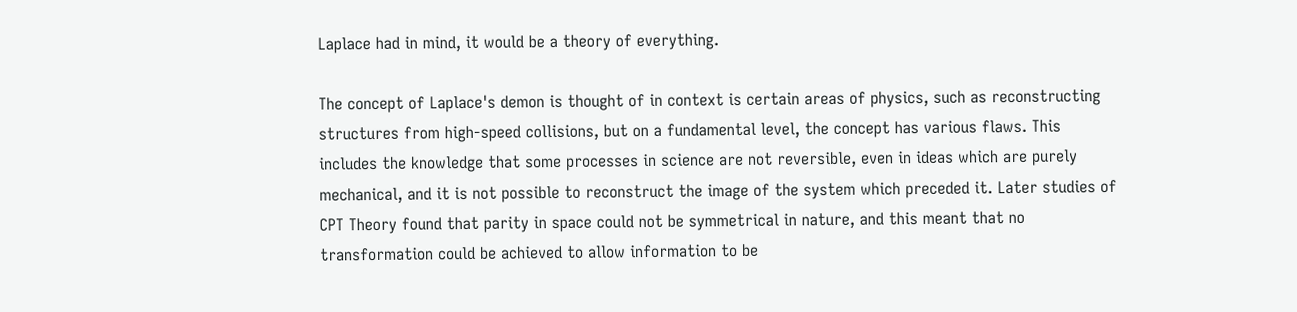Laplace had in mind, it would be a theory of everything.

The concept of Laplace's demon is thought of in context is certain areas of physics, such as reconstructing structures from high-speed collisions, but on a fundamental level, the concept has various flaws. This includes the knowledge that some processes in science are not reversible, even in ideas which are purely mechanical, and it is not possible to reconstruct the image of the system which preceded it. Later studies of CPT Theory found that parity in space could not be symmetrical in nature, and this meant that no transformation could be achieved to allow information to be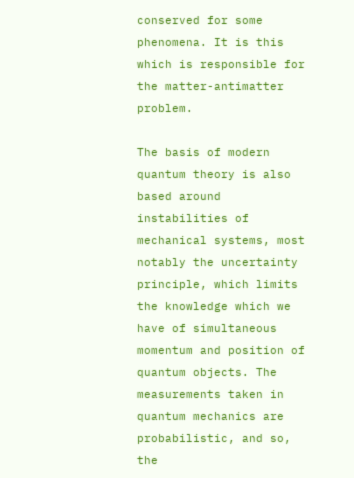conserved for some phenomena. It is this which is responsible for the matter-antimatter problem.

The basis of modern quantum theory is also based around instabilities of mechanical systems, most notably the uncertainty principle, which limits the knowledge which we have of simultaneous momentum and position of quantum objects. The measurements taken in quantum mechanics are probabilistic, and so, the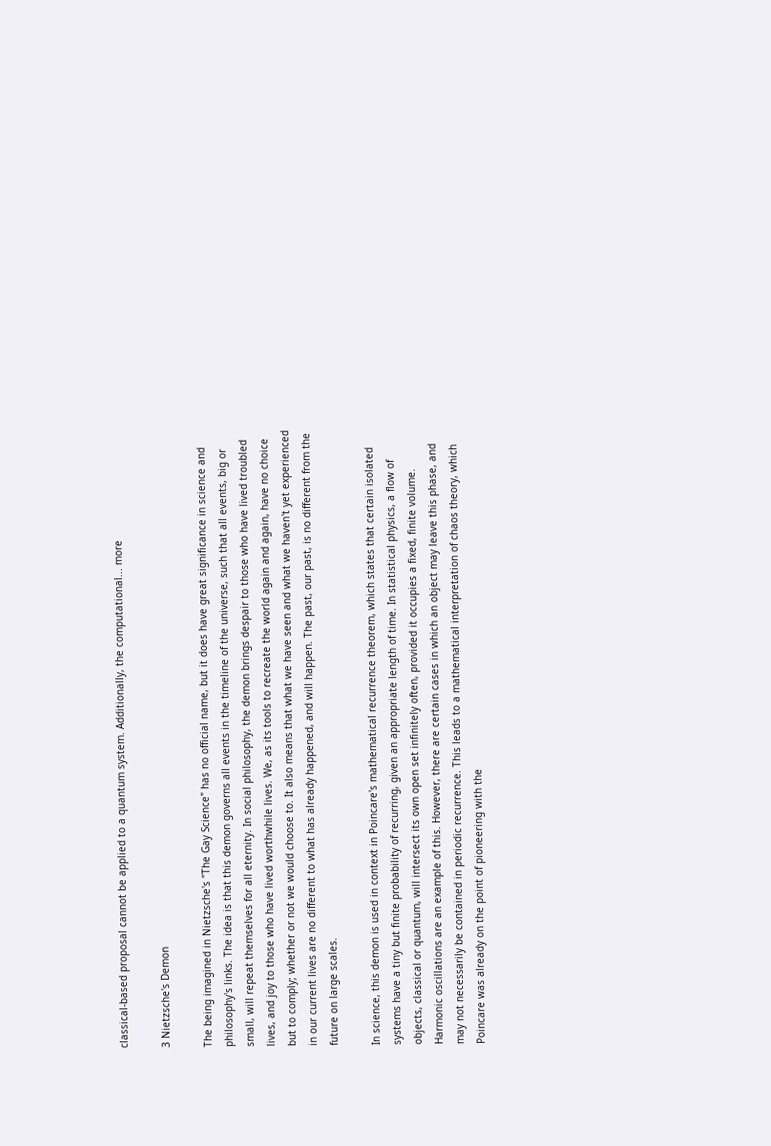classical-based proposal cannot be applied to a quantum system. Additionally, the computational... more

3 Nietzsche's Demon

The being imagined in Nietzsche's "The Gay Science" has no official name, but it does have great significance in science and philosophy's links. The idea is that this demon governs all events in the timeline of the universe, such that all events, big or small, will repeat themselves for all eternity. In social philosophy, the demon brings despair to those who have lived troubled lives, and joy to those who have lived worthwhile lives. We, as its tools to recreate the world again and again, have no choice but to comply; whether or not we would choose to. It also means that what we have seen and what we haven't yet experienced in our current lives are no different to what has already happened, and will happen. The past, our past, is no different from the future on large scales.

In science, this demon is used in context in Poincare's mathematical recurrence theorem, which states that certain isolated systems have a tiny but finite probability of recurring, given an appropriate length of time. In statistical physics, a flow of objects, classical or quantum, will intersect its own open set infinitely often, provided it occupies a fixed, finite volume. Harmonic oscillations are an example of this. However, there are certain cases in which an object may leave this phase, and may not necessarily be contained in periodic recurrence. This leads to a mathematical interpretation of chaos theory, which Poincare was already on the point of pioneering with the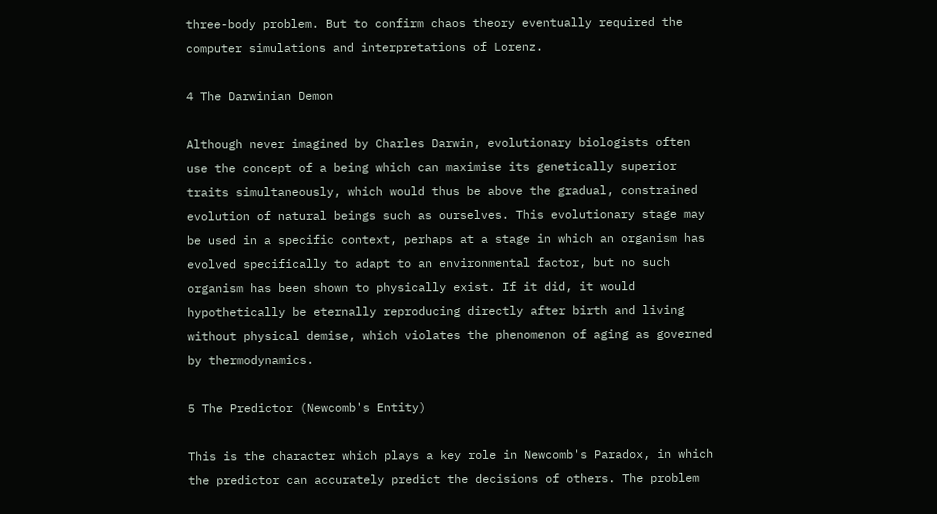three-body problem. But to confirm chaos theory eventually required the computer simulations and interpretations of Lorenz.

4 The Darwinian Demon

Although never imagined by Charles Darwin, evolutionary biologists often use the concept of a being which can maximise its genetically superior traits simultaneously, which would thus be above the gradual, constrained evolution of natural beings such as ourselves. This evolutionary stage may be used in a specific context, perhaps at a stage in which an organism has evolved specifically to adapt to an environmental factor, but no such organism has been shown to physically exist. If it did, it would hypothetically be eternally reproducing directly after birth and living without physical demise, which violates the phenomenon of aging as governed by thermodynamics.

5 The Predictor (Newcomb's Entity)

This is the character which plays a key role in Newcomb's Paradox, in which the predictor can accurately predict the decisions of others. The problem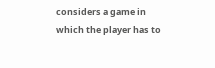considers a game in which the player has to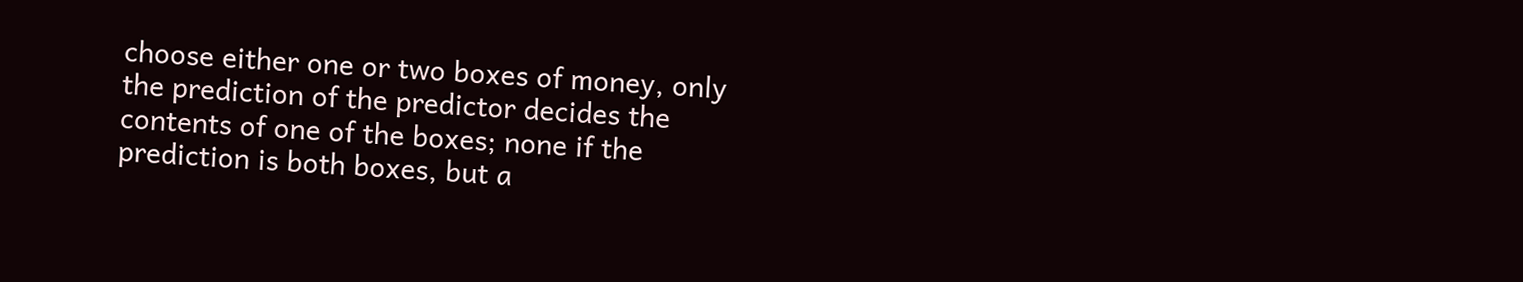choose either one or two boxes of money, only the prediction of the predictor decides the contents of one of the boxes; none if the prediction is both boxes, but a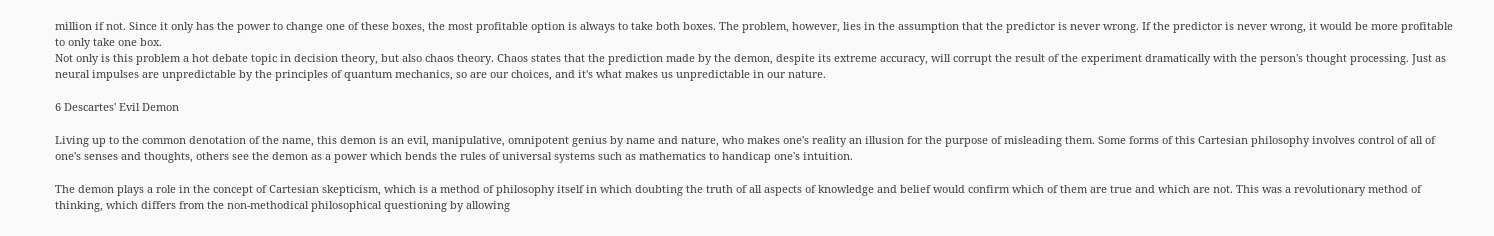million if not. Since it only has the power to change one of these boxes, the most profitable option is always to take both boxes. The problem, however, lies in the assumption that the predictor is never wrong. If the predictor is never wrong, it would be more profitable to only take one box.
Not only is this problem a hot debate topic in decision theory, but also chaos theory. Chaos states that the prediction made by the demon, despite its extreme accuracy, will corrupt the result of the experiment dramatically with the person's thought processing. Just as neural impulses are unpredictable by the principles of quantum mechanics, so are our choices, and it's what makes us unpredictable in our nature.

6 Descartes' Evil Demon

Living up to the common denotation of the name, this demon is an evil, manipulative, omnipotent genius by name and nature, who makes one's reality an illusion for the purpose of misleading them. Some forms of this Cartesian philosophy involves control of all of one's senses and thoughts, others see the demon as a power which bends the rules of universal systems such as mathematics to handicap one's intuition.

The demon plays a role in the concept of Cartesian skepticism, which is a method of philosophy itself in which doubting the truth of all aspects of knowledge and belief would confirm which of them are true and which are not. This was a revolutionary method of thinking, which differs from the non-methodical philosophical questioning by allowing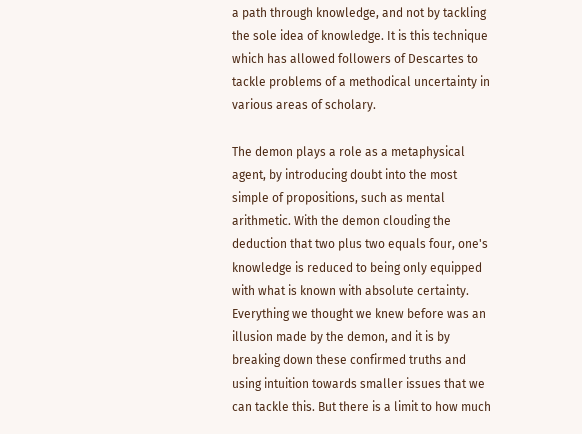a path through knowledge, and not by tackling the sole idea of knowledge. It is this technique which has allowed followers of Descartes to tackle problems of a methodical uncertainty in various areas of scholary.

The demon plays a role as a metaphysical agent, by introducing doubt into the most simple of propositions, such as mental arithmetic. With the demon clouding the deduction that two plus two equals four, one's knowledge is reduced to being only equipped with what is known with absolute certainty. Everything we thought we knew before was an illusion made by the demon, and it is by breaking down these confirmed truths and using intuition towards smaller issues that we can tackle this. But there is a limit to how much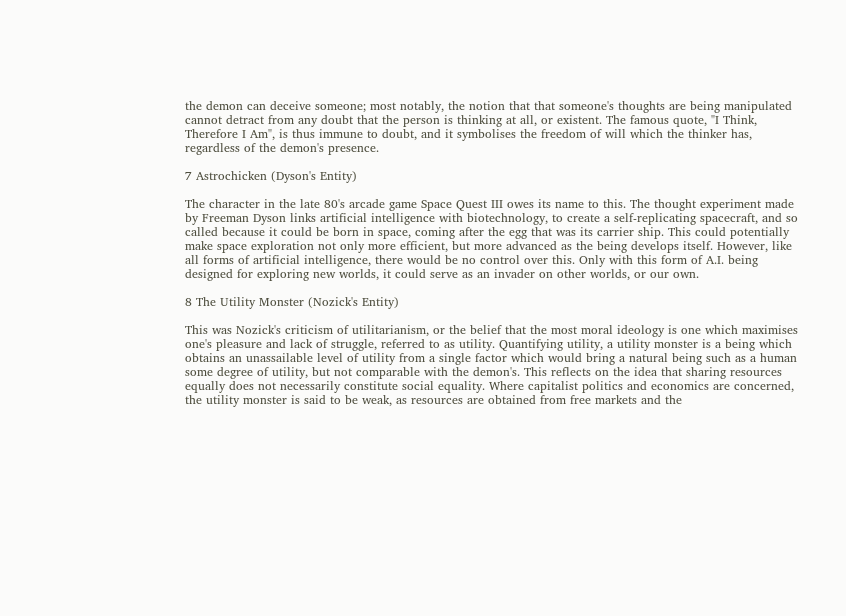the demon can deceive someone; most notably, the notion that that someone's thoughts are being manipulated cannot detract from any doubt that the person is thinking at all, or existent. The famous quote, "I Think, Therefore I Am", is thus immune to doubt, and it symbolises the freedom of will which the thinker has, regardless of the demon's presence.

7 Astrochicken (Dyson's Entity)

The character in the late 80's arcade game Space Quest III owes its name to this. The thought experiment made by Freeman Dyson links artificial intelligence with biotechnology, to create a self-replicating spacecraft, and so called because it could be born in space, coming after the egg that was its carrier ship. This could potentially make space exploration not only more efficient, but more advanced as the being develops itself. However, like all forms of artificial intelligence, there would be no control over this. Only with this form of A.I. being designed for exploring new worlds, it could serve as an invader on other worlds, or our own.

8 The Utility Monster (Nozick's Entity)

This was Nozick's criticism of utilitarianism, or the belief that the most moral ideology is one which maximises one's pleasure and lack of struggle, referred to as utility. Quantifying utility, a utility monster is a being which obtains an unassailable level of utility from a single factor which would bring a natural being such as a human some degree of utility, but not comparable with the demon's. This reflects on the idea that sharing resources equally does not necessarily constitute social equality. Where capitalist politics and economics are concerned, the utility monster is said to be weak, as resources are obtained from free markets and the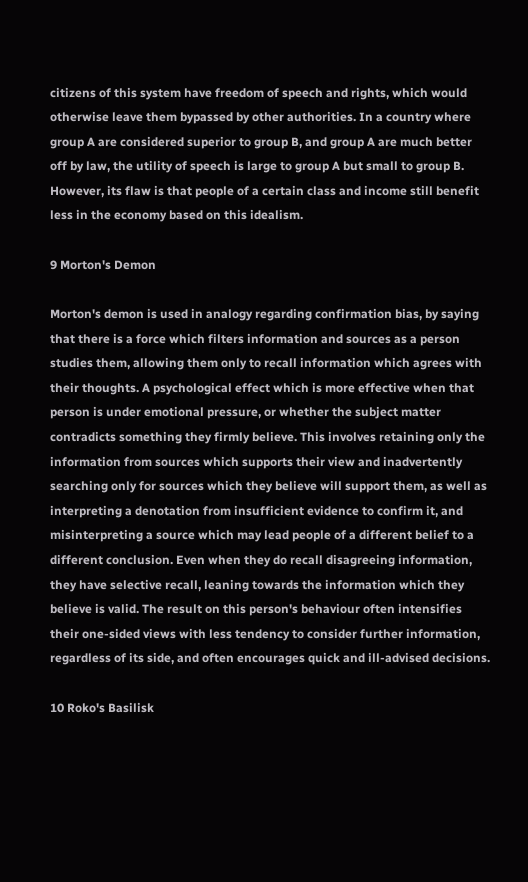citizens of this system have freedom of speech and rights, which would otherwise leave them bypassed by other authorities. In a country where group A are considered superior to group B, and group A are much better off by law, the utility of speech is large to group A but small to group B. However, its flaw is that people of a certain class and income still benefit less in the economy based on this idealism.

9 Morton's Demon

Morton's demon is used in analogy regarding confirmation bias, by saying that there is a force which filters information and sources as a person studies them, allowing them only to recall information which agrees with their thoughts. A psychological effect which is more effective when that person is under emotional pressure, or whether the subject matter contradicts something they firmly believe. This involves retaining only the information from sources which supports their view and inadvertently searching only for sources which they believe will support them, as well as interpreting a denotation from insufficient evidence to confirm it, and misinterpreting a source which may lead people of a different belief to a different conclusion. Even when they do recall disagreeing information, they have selective recall, leaning towards the information which they believe is valid. The result on this person's behaviour often intensifies their one-sided views with less tendency to consider further information, regardless of its side, and often encourages quick and ill-advised decisions.

10 Roko's Basilisk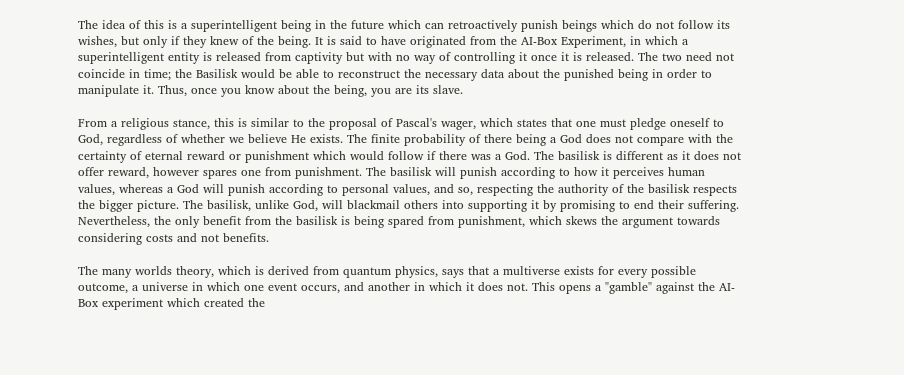The idea of this is a superintelligent being in the future which can retroactively punish beings which do not follow its wishes, but only if they knew of the being. It is said to have originated from the AI-Box Experiment, in which a superintelligent entity is released from captivity but with no way of controlling it once it is released. The two need not coincide in time; the Basilisk would be able to reconstruct the necessary data about the punished being in order to manipulate it. Thus, once you know about the being, you are its slave.

From a religious stance, this is similar to the proposal of Pascal's wager, which states that one must pledge oneself to God, regardless of whether we believe He exists. The finite probability of there being a God does not compare with the certainty of eternal reward or punishment which would follow if there was a God. The basilisk is different as it does not offer reward, however spares one from punishment. The basilisk will punish according to how it perceives human values, whereas a God will punish according to personal values, and so, respecting the authority of the basilisk respects the bigger picture. The basilisk, unlike God, will blackmail others into supporting it by promising to end their suffering. Nevertheless, the only benefit from the basilisk is being spared from punishment, which skews the argument towards considering costs and not benefits.

The many worlds theory, which is derived from quantum physics, says that a multiverse exists for every possible outcome, a universe in which one event occurs, and another in which it does not. This opens a "gamble" against the AI-Box experiment which created the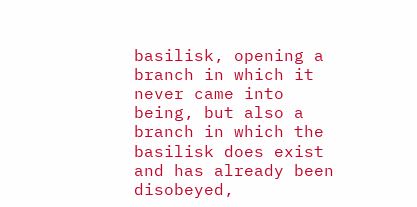basilisk, opening a branch in which it never came into being, but also a branch in which the basilisk does exist and has already been disobeyed,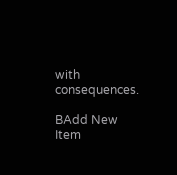with consequences.

BAdd New Item